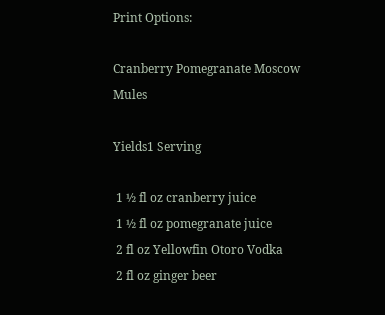Print Options:

Cranberry Pomegranate Moscow Mules

Yields1 Serving

 1 ½ fl oz cranberry juice
 1 ½ fl oz pomegranate juice
 2 fl oz Yellowfin Otoro Vodka
 2 fl oz ginger beer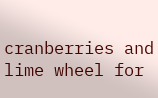cranberries and lime wheel for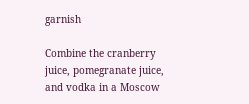garnish

Combine the cranberry juice, pomegranate juice, and vodka in a Moscow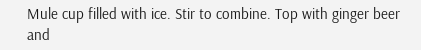Mule cup filled with ice. Stir to combine. Top with ginger beer and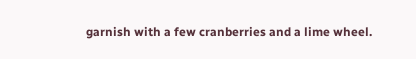garnish with a few cranberries and a lime wheel.